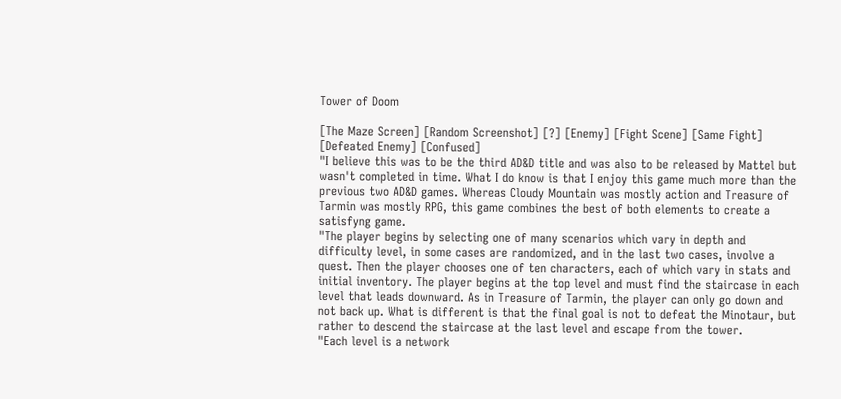Tower of Doom

[The Maze Screen] [Random Screenshot] [?] [Enemy] [Fight Scene] [Same Fight] [Defeated Enemy] [Confused]
"I believe this was to be the third AD&D title and was also to be released by Mattel but wasn't completed in time. What I do know is that I enjoy this game much more than the previous two AD&D games. Whereas Cloudy Mountain was mostly action and Treasure of Tarmin was mostly RPG, this game combines the best of both elements to create a satisfyng game.
"The player begins by selecting one of many scenarios which vary in depth and difficulty level, in some cases are randomized, and in the last two cases, involve a quest. Then the player chooses one of ten characters, each of which vary in stats and initial inventory. The player begins at the top level and must find the staircase in each level that leads downward. As in Treasure of Tarmin, the player can only go down and not back up. What is different is that the final goal is not to defeat the Minotaur, but rather to descend the staircase at the last level and escape from the tower.
"Each level is a network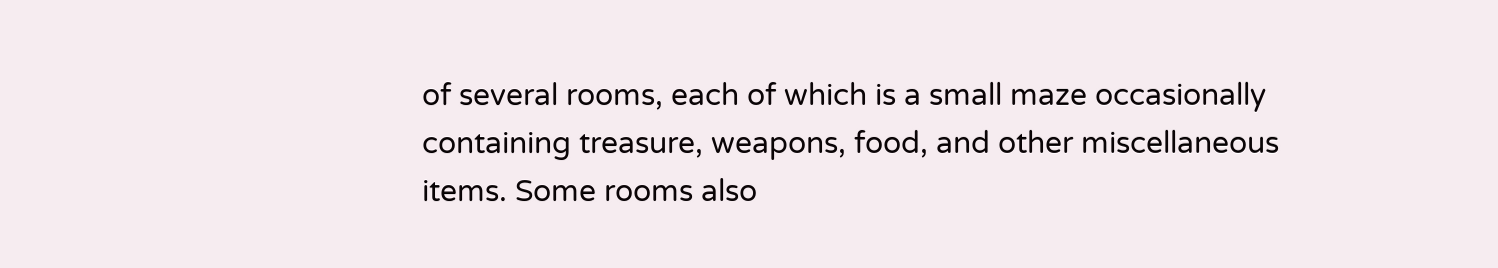of several rooms, each of which is a small maze occasionally containing treasure, weapons, food, and other miscellaneous items. Some rooms also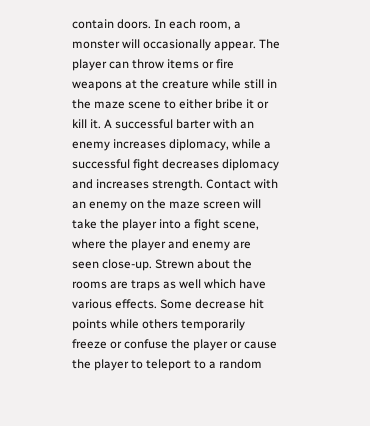contain doors. In each room, a monster will occasionally appear. The player can throw items or fire weapons at the creature while still in the maze scene to either bribe it or kill it. A successful barter with an enemy increases diplomacy, while a successful fight decreases diplomacy and increases strength. Contact with an enemy on the maze screen will take the player into a fight scene, where the player and enemy are seen close-up. Strewn about the rooms are traps as well which have various effects. Some decrease hit points while others temporarily freeze or confuse the player or cause the player to teleport to a random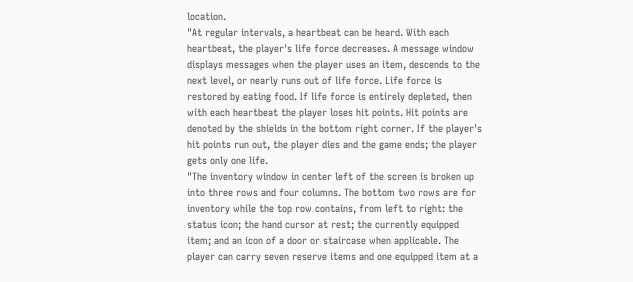location.
"At regular intervals, a heartbeat can be heard. With each heartbeat, the player's life force decreases. A message window displays messages when the player uses an item, descends to the next level, or nearly runs out of life force. Life force is restored by eating food. If life force is entirely depleted, then with each heartbeat the player loses hit points. Hit points are denoted by the shields in the bottom right corner. If the player's hit points run out, the player dies and the game ends; the player gets only one life.
"The inventory window in center left of the screen is broken up into three rows and four columns. The bottom two rows are for inventory while the top row contains, from left to right: the status icon; the hand cursor at rest; the currently equipped item; and an icon of a door or staircase when applicable. The player can carry seven reserve items and one equipped item at a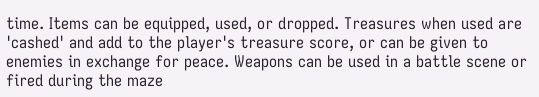time. Items can be equipped, used, or dropped. Treasures when used are 'cashed' and add to the player's treasure score, or can be given to enemies in exchange for peace. Weapons can be used in a battle scene or fired during the maze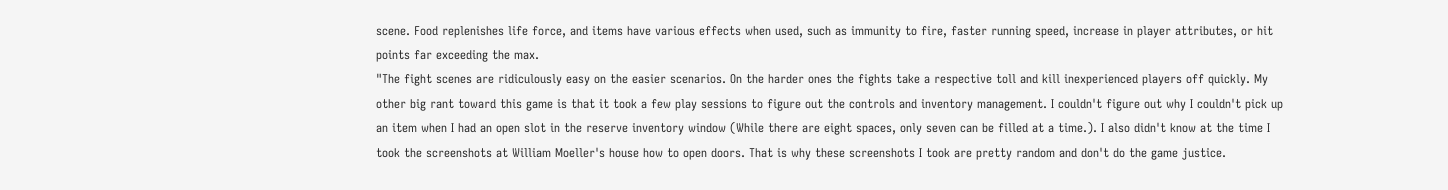scene. Food replenishes life force, and items have various effects when used, such as immunity to fire, faster running speed, increase in player attributes, or hit points far exceeding the max.
"The fight scenes are ridiculously easy on the easier scenarios. On the harder ones the fights take a respective toll and kill inexperienced players off quickly. My other big rant toward this game is that it took a few play sessions to figure out the controls and inventory management. I couldn't figure out why I couldn't pick up an item when I had an open slot in the reserve inventory window (While there are eight spaces, only seven can be filled at a time.). I also didn't know at the time I took the screenshots at William Moeller's house how to open doors. That is why these screenshots I took are pretty random and don't do the game justice.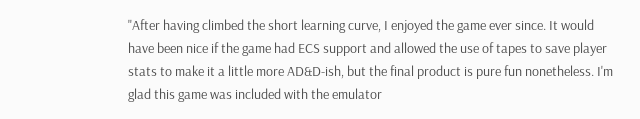"After having climbed the short learning curve, I enjoyed the game ever since. It would have been nice if the game had ECS support and allowed the use of tapes to save player stats to make it a little more AD&D-ish, but the final product is pure fun nonetheless. I'm glad this game was included with the emulator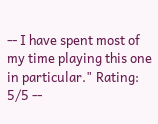-- I have spent most of my time playing this one in particular." Rating: 5/5 --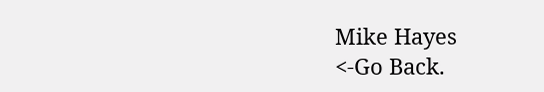Mike Hayes
<-Go Back.